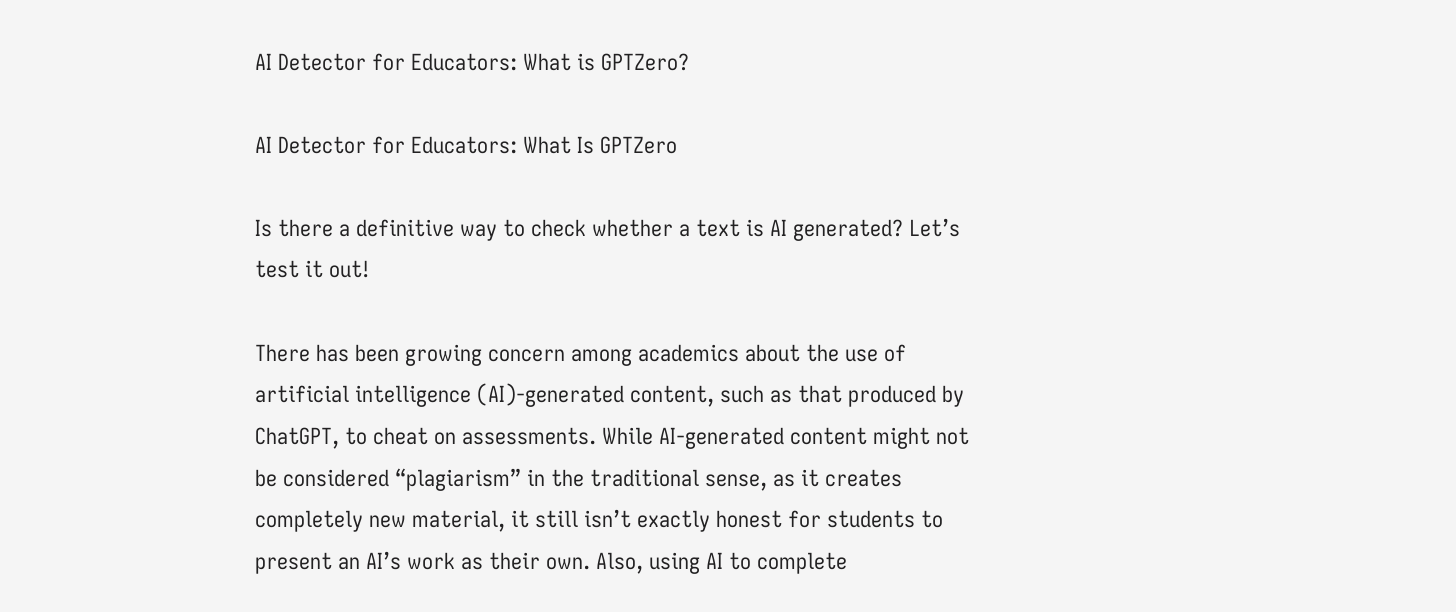AI Detector for Educators: What is GPTZero?

AI Detector for Educators: What Is GPTZero

Is there a definitive way to check whether a text is AI generated? Let’s test it out!

There has been growing concern among academics about the use of artificial intelligence (AI)-generated content, such as that produced by ChatGPT, to cheat on assessments. While AI-generated content might not be considered “plagiarism” in the traditional sense, as it creates completely new material, it still isn’t exactly honest for students to present an AI’s work as their own. Also, using AI to complete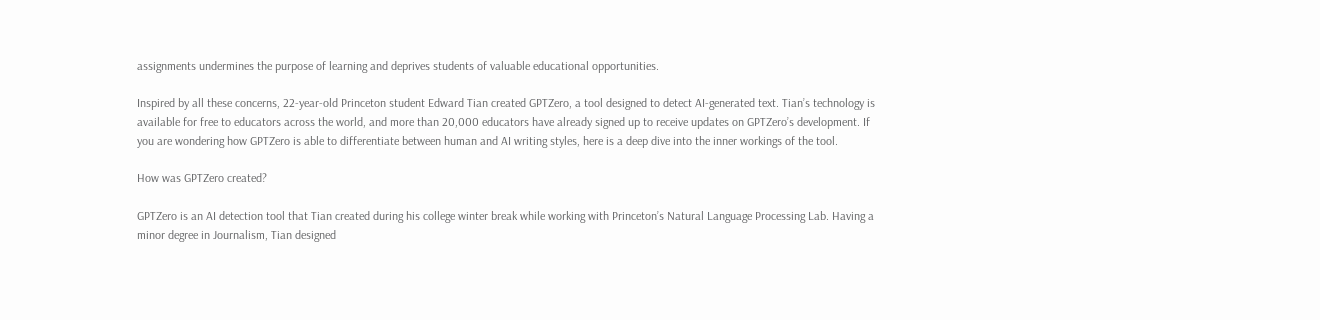assignments undermines the purpose of learning and deprives students of valuable educational opportunities.

Inspired by all these concerns, 22-year-old Princeton student Edward Tian created GPTZero, a tool designed to detect AI-generated text. Tian’s technology is available for free to educators across the world, and more than 20,000 educators have already signed up to receive updates on GPTZero’s development. If you are wondering how GPTZero is able to differentiate between human and AI writing styles, here is a deep dive into the inner workings of the tool.

How was GPTZero created?

GPTZero is an AI detection tool that Tian created during his college winter break while working with Princeton’s Natural Language Processing Lab. Having a minor degree in Journalism, Tian designed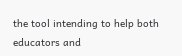the tool intending to help both educators and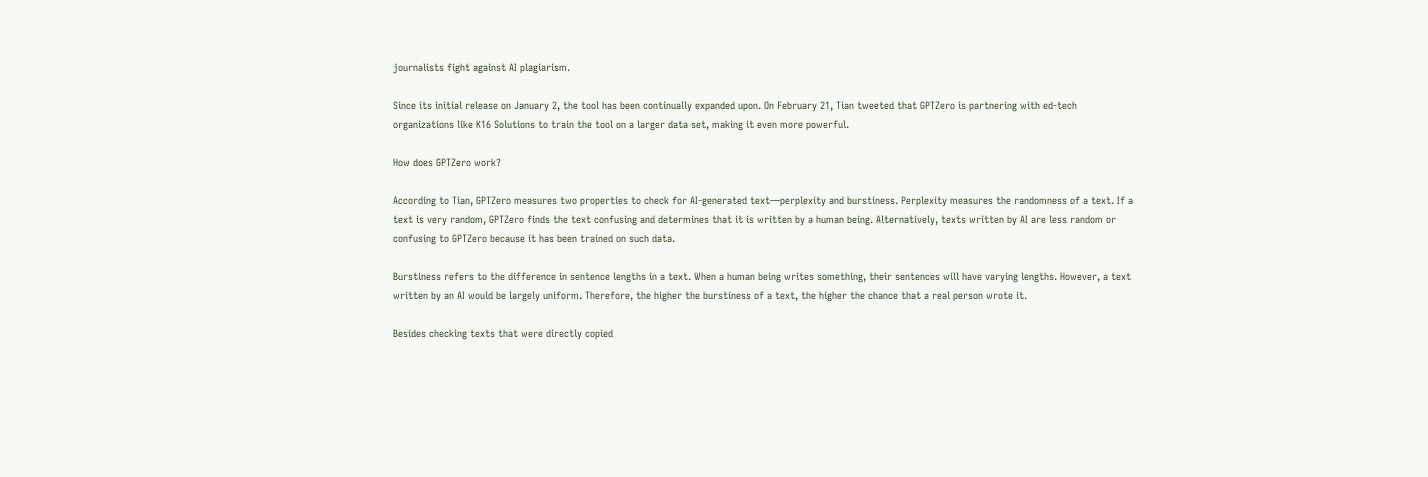journalists fight against AI plagiarism.

Since its initial release on January 2, the tool has been continually expanded upon. On February 21, Tian tweeted that GPTZero is partnering with ed-tech organizations like K16 Solutions to train the tool on a larger data set, making it even more powerful.

How does GPTZero work?

According to Tian, GPTZero measures two properties to check for AI-generated text—perplexity and burstiness. Perplexity measures the randomness of a text. If a text is very random, GPTZero finds the text confusing and determines that it is written by a human being. Alternatively, texts written by AI are less random or confusing to GPTZero because it has been trained on such data.

Burstiness refers to the difference in sentence lengths in a text. When a human being writes something, their sentences will have varying lengths. However, a text written by an AI would be largely uniform. Therefore, the higher the burstiness of a text, the higher the chance that a real person wrote it.

Besides checking texts that were directly copied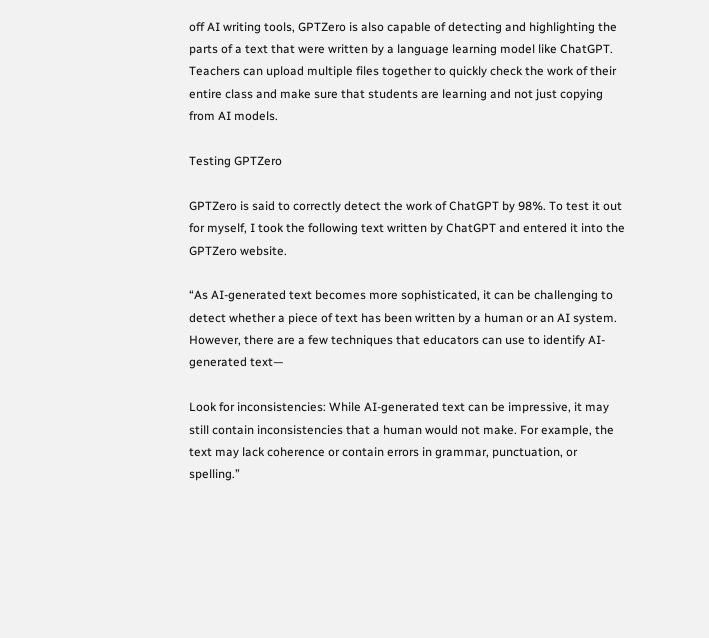off AI writing tools, GPTZero is also capable of detecting and highlighting the parts of a text that were written by a language learning model like ChatGPT. Teachers can upload multiple files together to quickly check the work of their entire class and make sure that students are learning and not just copying from AI models.

Testing GPTZero

GPTZero is said to correctly detect the work of ChatGPT by 98%. To test it out for myself, I took the following text written by ChatGPT and entered it into the GPTZero website.

“As AI-generated text becomes more sophisticated, it can be challenging to detect whether a piece of text has been written by a human or an AI system. However, there are a few techniques that educators can use to identify AI-generated text—

Look for inconsistencies: While AI-generated text can be impressive, it may still contain inconsistencies that a human would not make. For example, the text may lack coherence or contain errors in grammar, punctuation, or spelling.”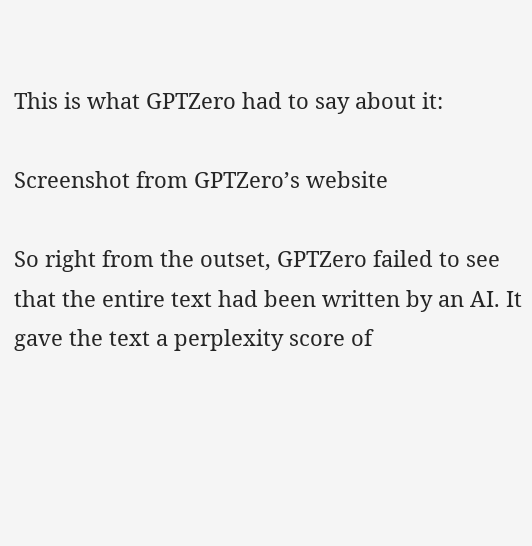This is what GPTZero had to say about it:

Screenshot from GPTZero’s website

So right from the outset, GPTZero failed to see that the entire text had been written by an AI. It gave the text a perplexity score of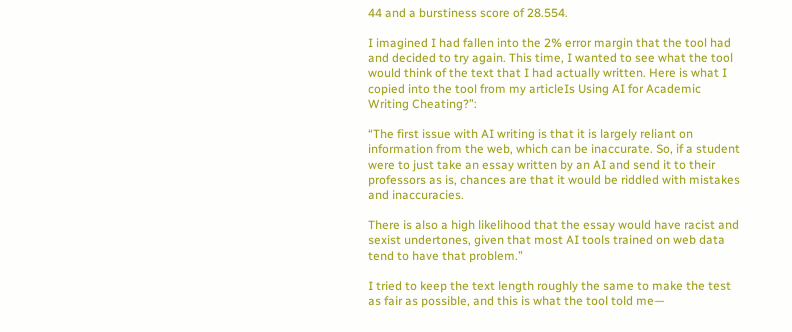44 and a burstiness score of 28.554.

I imagined I had fallen into the 2% error margin that the tool had and decided to try again. This time, I wanted to see what the tool would think of the text that I had actually written. Here is what I copied into the tool from my articleIs Using AI for Academic Writing Cheating?”:

“The first issue with AI writing is that it is largely reliant on information from the web, which can be inaccurate. So, if a student were to just take an essay written by an AI and send it to their professors as is, chances are that it would be riddled with mistakes and inaccuracies.

There is also a high likelihood that the essay would have racist and sexist undertones, given that most AI tools trained on web data tend to have that problem.”

I tried to keep the text length roughly the same to make the test as fair as possible, and this is what the tool told me—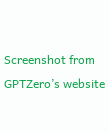Screenshot from GPTZero’s website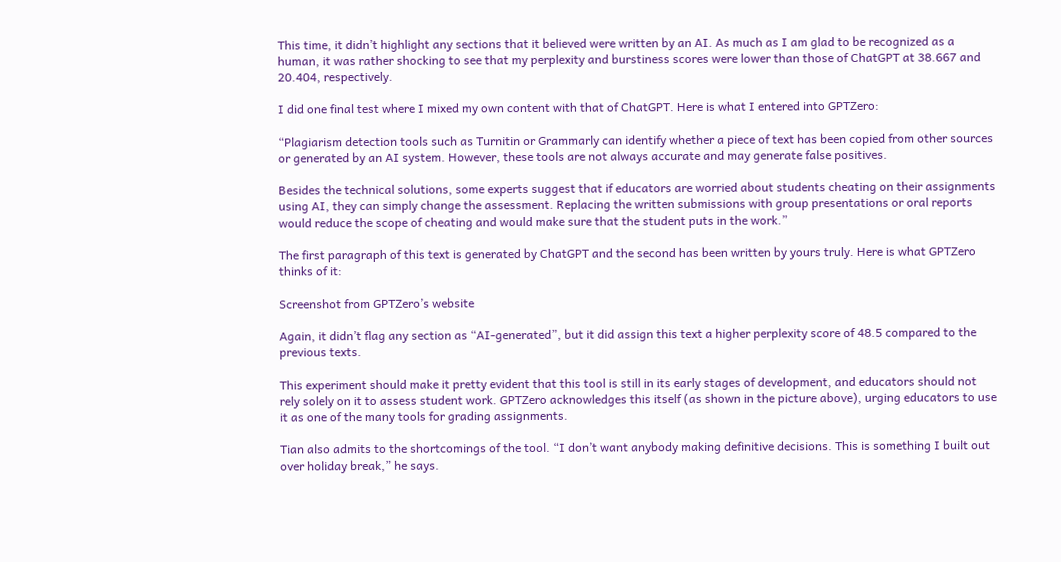This time, it didn’t highlight any sections that it believed were written by an AI. As much as I am glad to be recognized as a human, it was rather shocking to see that my perplexity and burstiness scores were lower than those of ChatGPT at 38.667 and 20.404, respectively.

I did one final test where I mixed my own content with that of ChatGPT. Here is what I entered into GPTZero:

“Plagiarism detection tools such as Turnitin or Grammarly can identify whether a piece of text has been copied from other sources or generated by an AI system. However, these tools are not always accurate and may generate false positives.

Besides the technical solutions, some experts suggest that if educators are worried about students cheating on their assignments using AI, they can simply change the assessment. Replacing the written submissions with group presentations or oral reports would reduce the scope of cheating and would make sure that the student puts in the work.”

The first paragraph of this text is generated by ChatGPT and the second has been written by yours truly. Here is what GPTZero thinks of it:

Screenshot from GPTZero’s website

Again, it didn’t flag any section as “AI-generated”, but it did assign this text a higher perplexity score of 48.5 compared to the previous texts.

This experiment should make it pretty evident that this tool is still in its early stages of development, and educators should not rely solely on it to assess student work. GPTZero acknowledges this itself (as shown in the picture above), urging educators to use it as one of the many tools for grading assignments.

Tian also admits to the shortcomings of the tool. “I don’t want anybody making definitive decisions. This is something I built out over holiday break,” he says.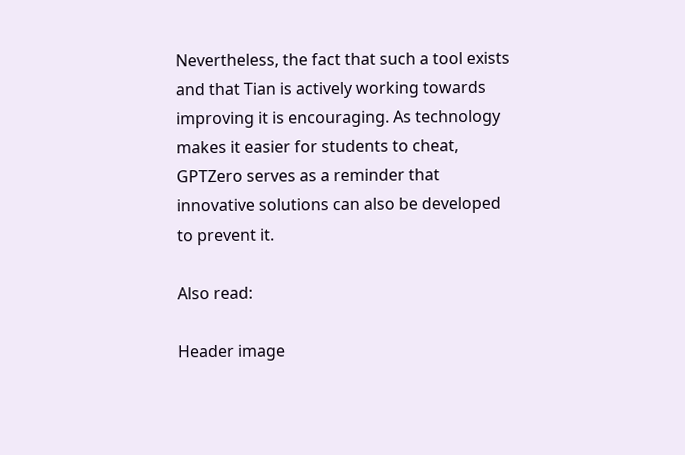Nevertheless, the fact that such a tool exists and that Tian is actively working towards improving it is encouraging. As technology makes it easier for students to cheat, GPTZero serves as a reminder that innovative solutions can also be developed to prevent it.

Also read:

Header image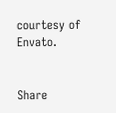courtesy of Envato.


Share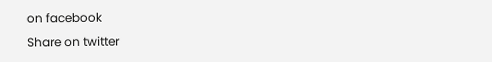on facebook
Share on twitter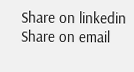Share on linkedin
Share on email